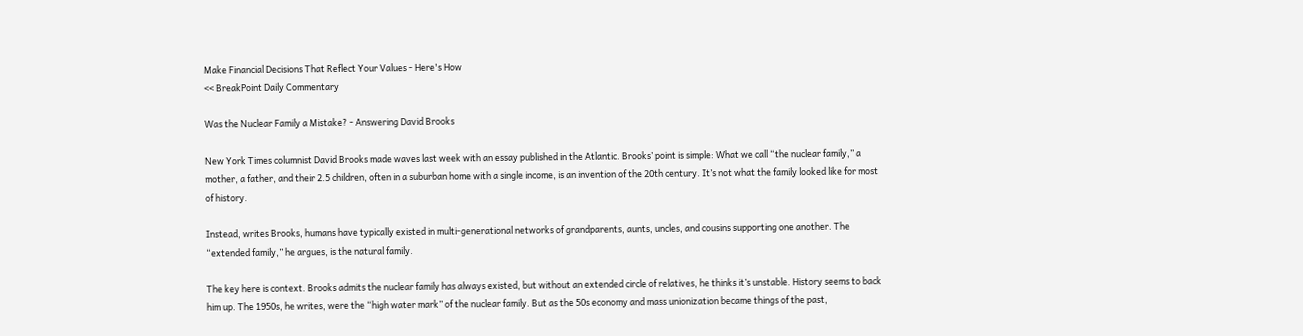Make Financial Decisions That Reflect Your Values - Here's How
<< BreakPoint Daily Commentary

Was the Nuclear Family a Mistake? - Answering David Brooks

New York Times columnist David Brooks made waves last week with an essay published in the Atlantic. Brooks’ point is simple: What we call “the nuclear family,” a mother, a father, and their 2.5 children, often in a suburban home with a single income, is an invention of the 20th century. It’s not what the family looked like for most of history.

Instead, writes Brooks, humans have typically existed in multi-generational networks of grandparents, aunts, uncles, and cousins supporting one another. The “extended family,” he argues, is the natural family.

The key here is context. Brooks admits the nuclear family has always existed, but without an extended circle of relatives, he thinks it’s unstable. History seems to back him up. The 1950s, he writes, were the “high water mark” of the nuclear family. But as the 50s economy and mass unionization became things of the past,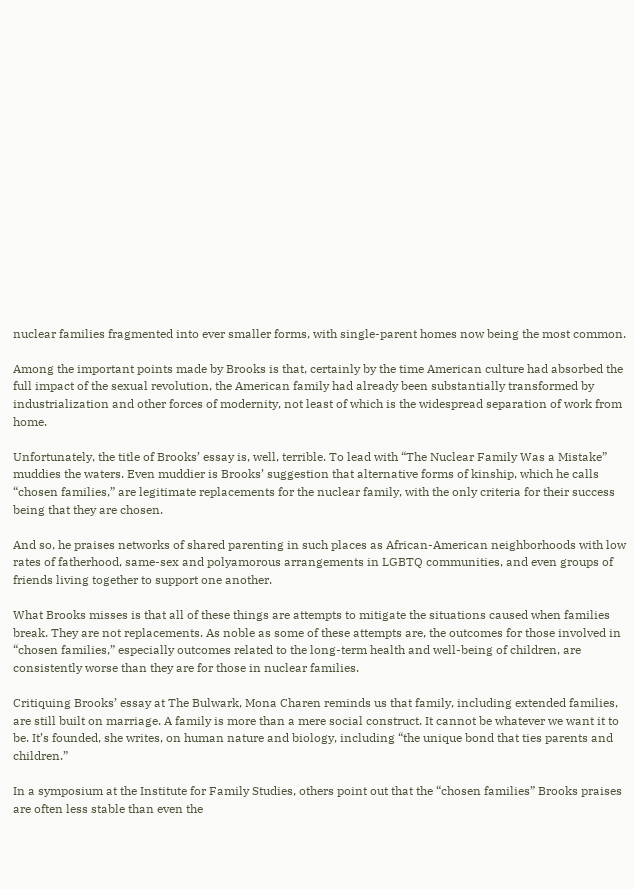nuclear families fragmented into ever smaller forms, with single-parent homes now being the most common.

Among the important points made by Brooks is that, certainly by the time American culture had absorbed the full impact of the sexual revolution, the American family had already been substantially transformed by industrialization and other forces of modernity, not least of which is the widespread separation of work from home.

Unfortunately, the title of Brooks’ essay is, well, terrible. To lead with “The Nuclear Family Was a Mistake” muddies the waters. Even muddier is Brooks’ suggestion that alternative forms of kinship, which he calls “chosen families,” are legitimate replacements for the nuclear family, with the only criteria for their success being that they are chosen.

And so, he praises networks of shared parenting in such places as African-American neighborhoods with low rates of fatherhood, same-sex and polyamorous arrangements in LGBTQ communities, and even groups of friends living together to support one another.

What Brooks misses is that all of these things are attempts to mitigate the situations caused when families break. They are not replacements. As noble as some of these attempts are, the outcomes for those involved in “chosen families,” especially outcomes related to the long-term health and well-being of children, are consistently worse than they are for those in nuclear families.

Critiquing Brooks’ essay at The Bulwark, Mona Charen reminds us that family, including extended families, are still built on marriage. A family is more than a mere social construct. It cannot be whatever we want it to be. It’s founded, she writes, on human nature and biology, including “the unique bond that ties parents and children.”

In a symposium at the Institute for Family Studies, others point out that the “chosen families” Brooks praises are often less stable than even the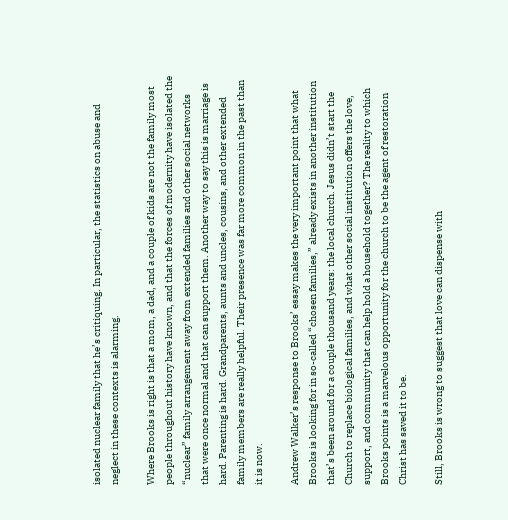isolated nuclear family that he’s critiquing. In particular, the statistics on abuse and neglect in these contexts is alarming.

Where Brooks is right is that a mom, a dad, and a couple of kids are not the family most people throughout history have known, and that the forces of modernity have isolated the “nuclear” family arrangement away from extended families and other social networks that were once normal and that can support them. Another way to say this is marriage is hard. Parenting is hard. Grandparents, aunts and uncles, cousins, and other extended family members are really helpful. Their presence was far more common in the past than it is now.

Andrew Walker’s response to Brooks’ essay makes the very important point that what Brooks is looking for in so-called “chosen families,” already exists in another institution that’s been around for a couple thousand years: the local church. Jesus didn’t start the Church to replace biological families, and what other social institution offers the love, support, and community that can help hold a household together? The reality to which Brooks points is a marvelous opportunity for the church to be the agent of restoration Christ has saved it to be.

Still, Brooks is wrong to suggest that love can dispense with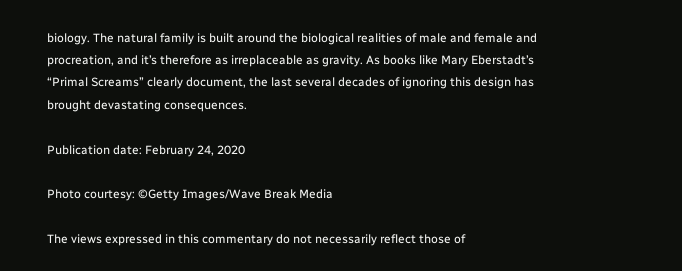biology. The natural family is built around the biological realities of male and female and procreation, and it’s therefore as irreplaceable as gravity. As books like Mary Eberstadt’s “Primal Screams” clearly document, the last several decades of ignoring this design has brought devastating consequences.

Publication date: February 24, 2020

Photo courtesy: ©Getty Images/Wave Break Media

The views expressed in this commentary do not necessarily reflect those of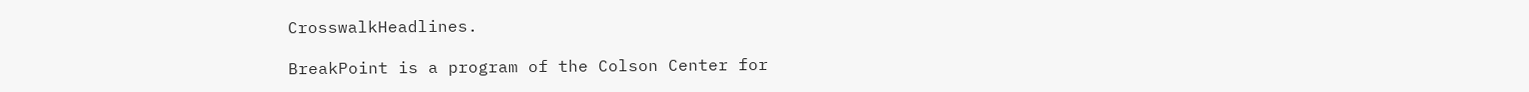CrosswalkHeadlines.

BreakPoint is a program of the Colson Center for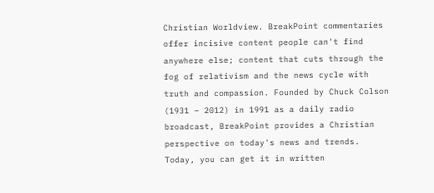Christian Worldview. BreakPoint commentaries offer incisive content people can't find anywhere else; content that cuts through the fog of relativism and the news cycle with truth and compassion. Founded by Chuck Colson (1931 – 2012) in 1991 as a daily radio broadcast, BreakPoint provides a Christian perspective on today's news and trends. Today, you can get it in written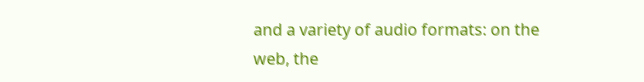and a variety of audio formats: on the web, the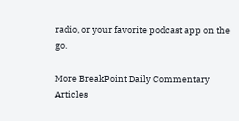radio, or your favorite podcast app on the go.

More BreakPoint Daily Commentary Articles